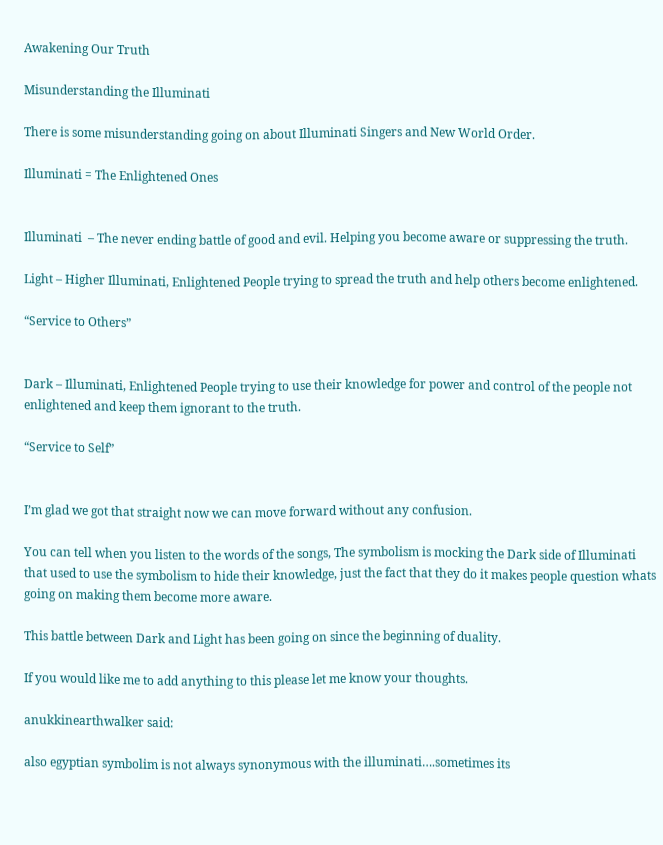Awakening Our Truth

Misunderstanding the Illuminati

There is some misunderstanding going on about Illuminati Singers and New World Order.

Illuminati = The Enlightened Ones


Illuminati  – The never ending battle of good and evil. Helping you become aware or suppressing the truth.

Light – Higher Illuminati, Enlightened People trying to spread the truth and help others become enlightened.

“Service to Others”


Dark – Illuminati, Enlightened People trying to use their knowledge for power and control of the people not enlightened and keep them ignorant to the truth.

“Service to Self”


I’m glad we got that straight now we can move forward without any confusion.

You can tell when you listen to the words of the songs, The symbolism is mocking the Dark side of Illuminati that used to use the symbolism to hide their knowledge, just the fact that they do it makes people question whats going on making them become more aware.

This battle between Dark and Light has been going on since the beginning of duality.

If you would like me to add anything to this please let me know your thoughts.

anukkinearthwalker said:

also egyptian symbolim is not always synonymous with the illuminati….sometimes its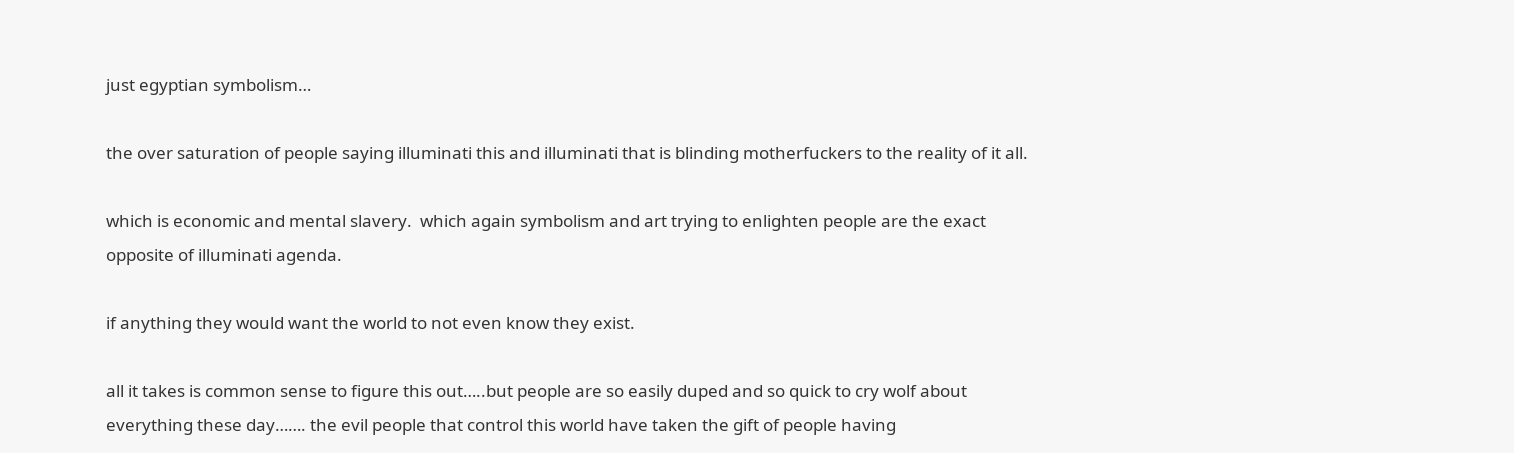just egyptian symbolism…

the over saturation of people saying illuminati this and illuminati that is blinding motherfuckers to the reality of it all.

which is economic and mental slavery.  which again symbolism and art trying to enlighten people are the exact opposite of illuminati agenda.

if anything they would want the world to not even know they exist.

all it takes is common sense to figure this out…..but people are so easily duped and so quick to cry wolf about everything these day……. the evil people that control this world have taken the gift of people having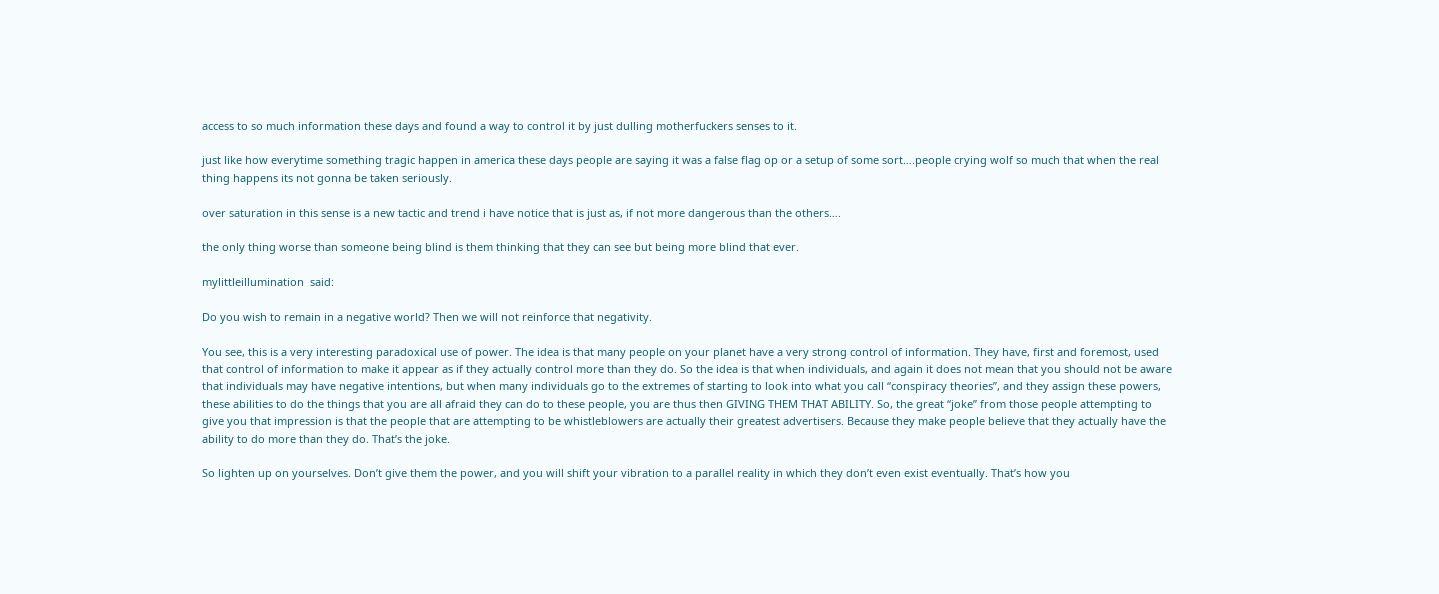access to so much information these days and found a way to control it by just dulling motherfuckers senses to it.

just like how everytime something tragic happen in america these days people are saying it was a false flag op or a setup of some sort….people crying wolf so much that when the real thing happens its not gonna be taken seriously.

over saturation in this sense is a new tactic and trend i have notice that is just as, if not more dangerous than the others….

the only thing worse than someone being blind is them thinking that they can see but being more blind that ever.

mylittleillumination  said:

Do you wish to remain in a negative world? Then we will not reinforce that negativity.

You see, this is a very interesting paradoxical use of power. The idea is that many people on your planet have a very strong control of information. They have, first and foremost, used that control of information to make it appear as if they actually control more than they do. So the idea is that when individuals, and again it does not mean that you should not be aware that individuals may have negative intentions, but when many individuals go to the extremes of starting to look into what you call “conspiracy theories”, and they assign these powers, these abilities to do the things that you are all afraid they can do to these people, you are thus then GIVING THEM THAT ABILITY. So, the great “joke” from those people attempting to give you that impression is that the people that are attempting to be whistleblowers are actually their greatest advertisers. Because they make people believe that they actually have the ability to do more than they do. That’s the joke.

So lighten up on yourselves. Don’t give them the power, and you will shift your vibration to a parallel reality in which they don’t even exist eventually. That’s how you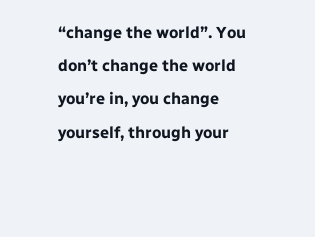“change the world”. You don’t change the world you’re in, you change yourself, through your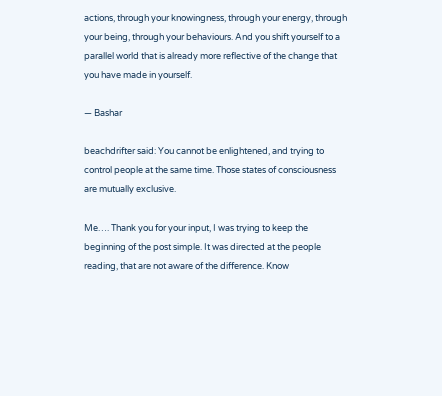actions, through your knowingness, through your energy, through your being, through your behaviours. And you shift yourself to a parallel world that is already more reflective of the change that you have made in yourself.

— Bashar

beachdrifter said: You cannot be enlightened, and trying to control people at the same time. Those states of consciousness are mutually exclusive.

Me…. Thank you for your input, I was trying to keep the beginning of the post simple. It was directed at the people reading, that are not aware of the difference. Know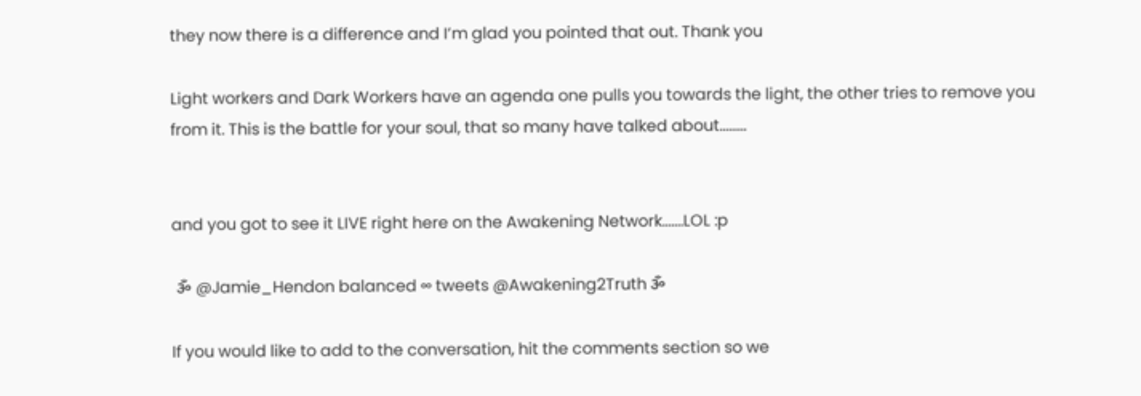they now there is a difference and I’m glad you pointed that out. Thank you

Light workers and Dark Workers have an agenda one pulls you towards the light, the other tries to remove you from it. This is the battle for your soul, that so many have talked about………


and you got to see it LIVE right here on the Awakening Network…….LOL :p

 ૐ @Jamie_Hendon balanced ∞ tweets @Awakening2Truth ૐ

If you would like to add to the conversation, hit the comments section so we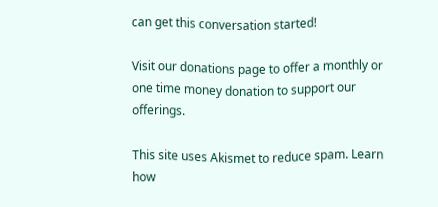can get this conversation started!

Visit our donations page to offer a monthly or one time money donation to support our offerings.

This site uses Akismet to reduce spam. Learn how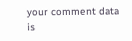your comment data is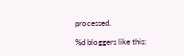processed.

%d bloggers like this: